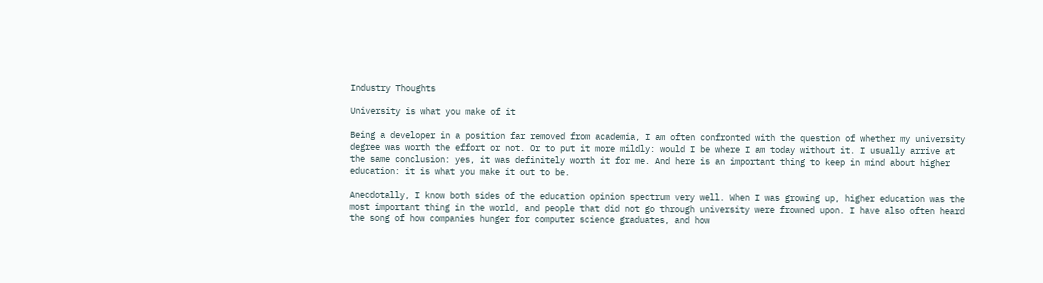Industry Thoughts

University is what you make of it

Being a developer in a position far removed from academia, I am often confronted with the question of whether my university degree was worth the effort or not. Or to put it more mildly: would I be where I am today without it. I usually arrive at the same conclusion: yes, it was definitely worth it for me. And here is an important thing to keep in mind about higher education: it is what you make it out to be.

Anecdotally, I know both sides of the education opinion spectrum very well. When I was growing up, higher education was the most important thing in the world, and people that did not go through university were frowned upon. I have also often heard the song of how companies hunger for computer science graduates, and how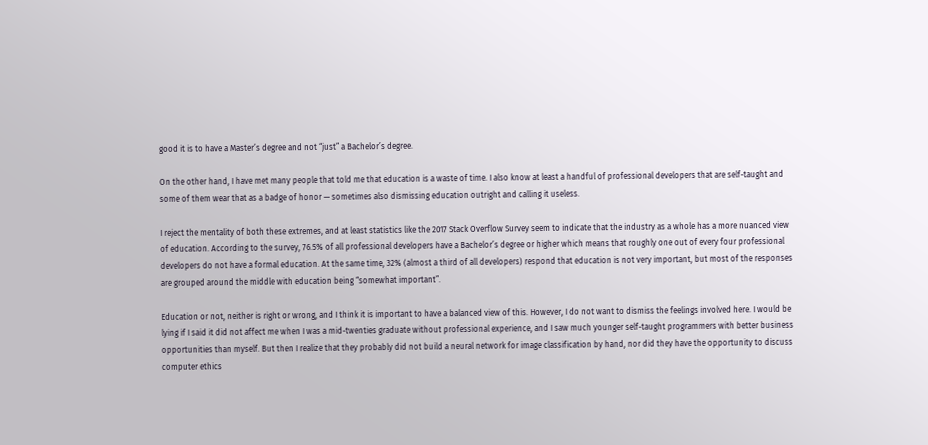good it is to have a Master’s degree and not “just” a Bachelor’s degree.

On the other hand, I have met many people that told me that education is a waste of time. I also know at least a handful of professional developers that are self-taught and some of them wear that as a badge of honor — sometimes also dismissing education outright and calling it useless.

I reject the mentality of both these extremes, and at least statistics like the 2017 Stack Overflow Survey seem to indicate that the industry as a whole has a more nuanced view of education. According to the survey, 76.5% of all professional developers have a Bachelor’s degree or higher which means that roughly one out of every four professional developers do not have a formal education. At the same time, 32% (almost a third of all developers) respond that education is not very important, but most of the responses are grouped around the middle with education being “somewhat important”.

Education or not, neither is right or wrong, and I think it is important to have a balanced view of this. However, I do not want to dismiss the feelings involved here. I would be lying if I said it did not affect me when I was a mid-twenties graduate without professional experience, and I saw much younger self-taught programmers with better business opportunities than myself. But then I realize that they probably did not build a neural network for image classification by hand, nor did they have the opportunity to discuss computer ethics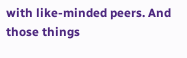with like-minded peers. And those things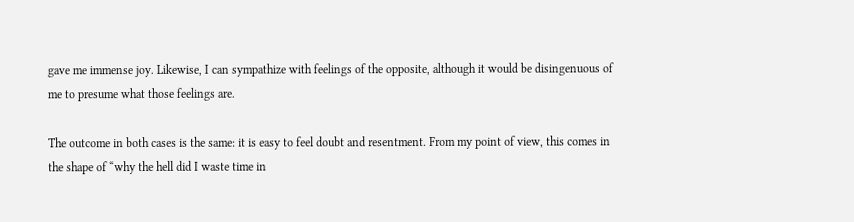gave me immense joy. Likewise, I can sympathize with feelings of the opposite, although it would be disingenuous of me to presume what those feelings are.

The outcome in both cases is the same: it is easy to feel doubt and resentment. From my point of view, this comes in the shape of “why the hell did I waste time in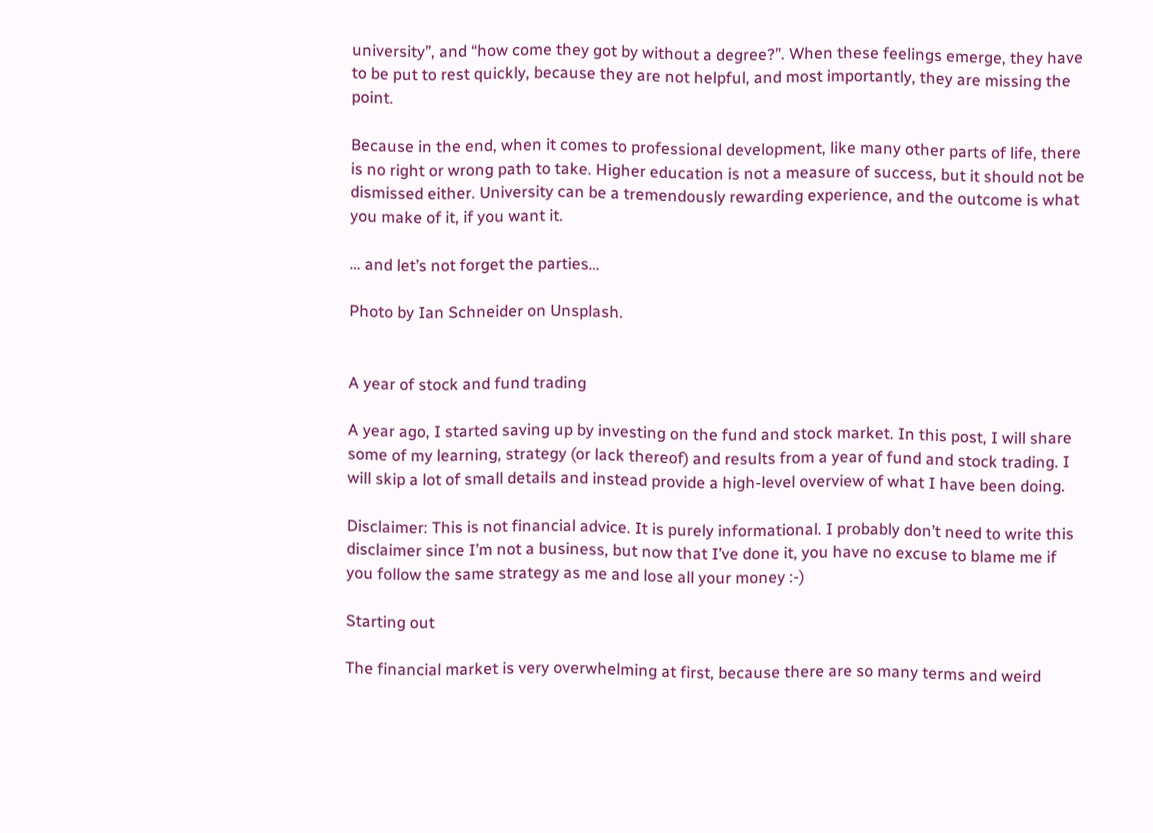university”, and “how come they got by without a degree?”. When these feelings emerge, they have to be put to rest quickly, because they are not helpful, and most importantly, they are missing the point.

Because in the end, when it comes to professional development, like many other parts of life, there is no right or wrong path to take. Higher education is not a measure of success, but it should not be dismissed either. University can be a tremendously rewarding experience, and the outcome is what you make of it, if you want it.

… and let’s not forget the parties…

Photo by Ian Schneider on Unsplash.


A year of stock and fund trading

A year ago, I started saving up by investing on the fund and stock market. In this post, I will share some of my learning, strategy (or lack thereof) and results from a year of fund and stock trading. I will skip a lot of small details and instead provide a high-level overview of what I have been doing.

Disclaimer: This is not financial advice. It is purely informational. I probably don’t need to write this disclaimer since I’m not a business, but now that I’ve done it, you have no excuse to blame me if you follow the same strategy as me and lose all your money :-)

Starting out

The financial market is very overwhelming at first, because there are so many terms and weird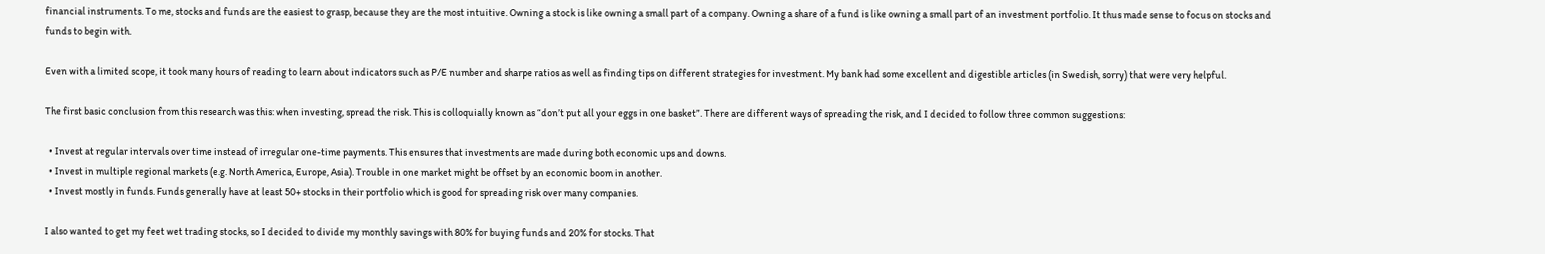financial instruments. To me, stocks and funds are the easiest to grasp, because they are the most intuitive. Owning a stock is like owning a small part of a company. Owning a share of a fund is like owning a small part of an investment portfolio. It thus made sense to focus on stocks and funds to begin with.

Even with a limited scope, it took many hours of reading to learn about indicators such as P/E number and sharpe ratios as well as finding tips on different strategies for investment. My bank had some excellent and digestible articles (in Swedish, sorry) that were very helpful.

The first basic conclusion from this research was this: when investing, spread the risk. This is colloquially known as “don’t put all your eggs in one basket”. There are different ways of spreading the risk, and I decided to follow three common suggestions:

  • Invest at regular intervals over time instead of irregular one-time payments. This ensures that investments are made during both economic ups and downs.
  • Invest in multiple regional markets (e.g. North America, Europe, Asia). Trouble in one market might be offset by an economic boom in another.
  • Invest mostly in funds. Funds generally have at least 50+ stocks in their portfolio which is good for spreading risk over many companies.

I also wanted to get my feet wet trading stocks, so I decided to divide my monthly savings with 80% for buying funds and 20% for stocks. That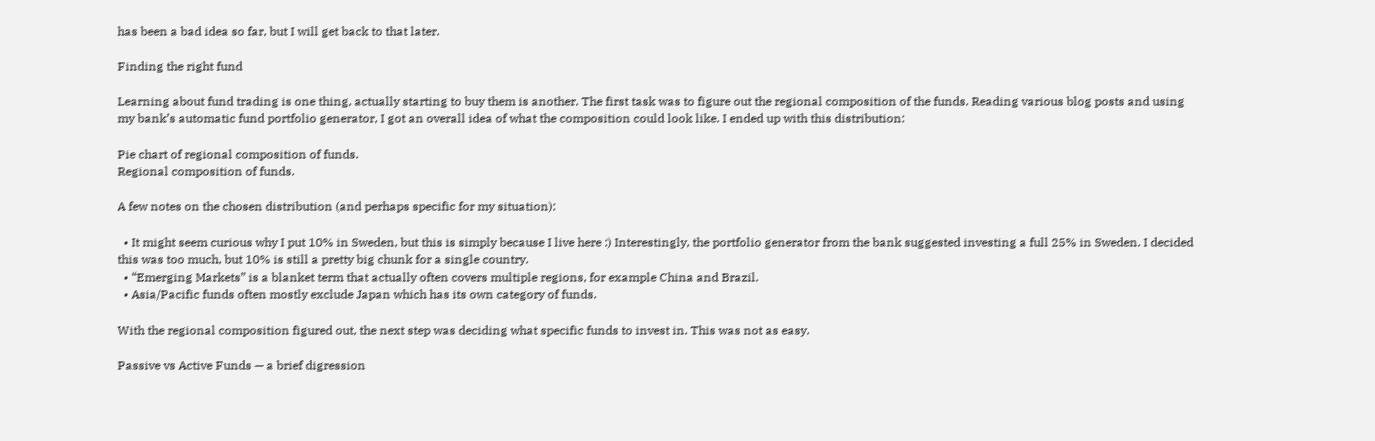has been a bad idea so far, but I will get back to that later.

Finding the right fund

Learning about fund trading is one thing, actually starting to buy them is another. The first task was to figure out the regional composition of the funds. Reading various blog posts and using my bank’s automatic fund portfolio generator, I got an overall idea of what the composition could look like. I ended up with this distribution:

Pie chart of regional composition of funds.
Regional composition of funds.

A few notes on the chosen distribution (and perhaps specific for my situation):

  • It might seem curious why I put 10% in Sweden, but this is simply because I live here :) Interestingly, the portfolio generator from the bank suggested investing a full 25% in Sweden. I decided this was too much, but 10% is still a pretty big chunk for a single country.
  • “Emerging Markets” is a blanket term that actually often covers multiple regions, for example China and Brazil.
  • Asia/Pacific funds often mostly exclude Japan which has its own category of funds.

With the regional composition figured out, the next step was deciding what specific funds to invest in. This was not as easy.

Passive vs Active Funds — a brief digression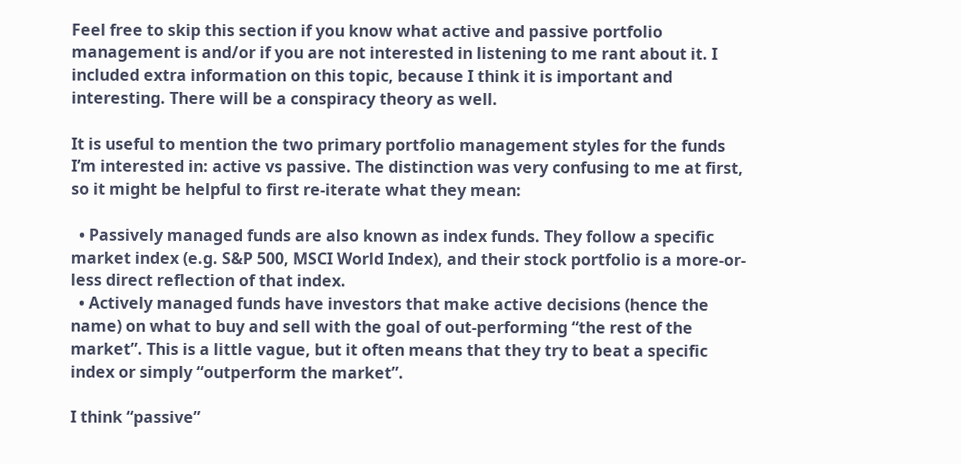Feel free to skip this section if you know what active and passive portfolio management is and/or if you are not interested in listening to me rant about it. I included extra information on this topic, because I think it is important and interesting. There will be a conspiracy theory as well.

It is useful to mention the two primary portfolio management styles for the funds I’m interested in: active vs passive. The distinction was very confusing to me at first, so it might be helpful to first re-iterate what they mean:

  • Passively managed funds are also known as index funds. They follow a specific market index (e.g. S&P 500, MSCI World Index), and their stock portfolio is a more-or-less direct reflection of that index.
  • Actively managed funds have investors that make active decisions (hence the name) on what to buy and sell with the goal of out-performing “the rest of the market”. This is a little vague, but it often means that they try to beat a specific index or simply “outperform the market”.

I think “passive”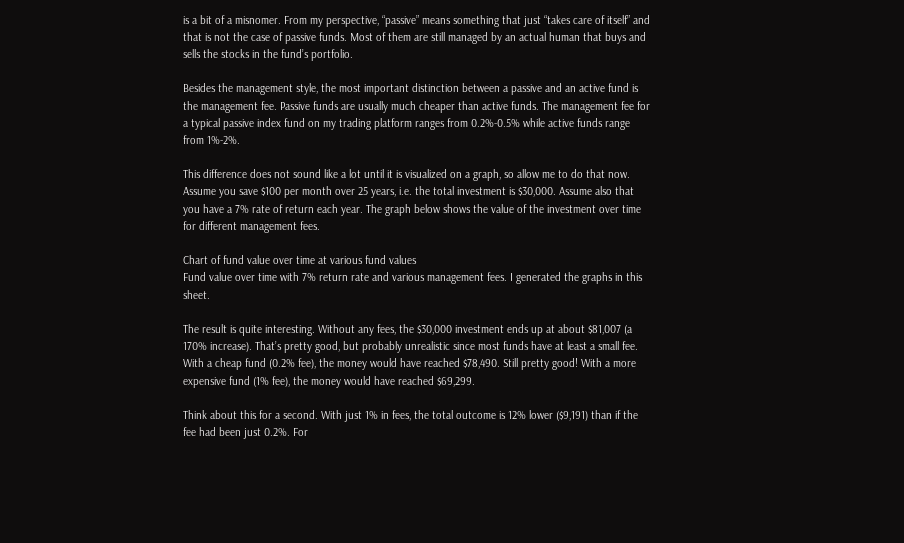is a bit of a misnomer. From my perspective, “passive” means something that just “takes care of itself” and that is not the case of passive funds. Most of them are still managed by an actual human that buys and sells the stocks in the fund’s portfolio.

Besides the management style, the most important distinction between a passive and an active fund is the management fee. Passive funds are usually much cheaper than active funds. The management fee for a typical passive index fund on my trading platform ranges from 0.2%-0.5% while active funds range from 1%-2%.

This difference does not sound like a lot until it is visualized on a graph, so allow me to do that now. Assume you save $100 per month over 25 years, i.e. the total investment is $30,000. Assume also that you have a 7% rate of return each year. The graph below shows the value of the investment over time for different management fees.

Chart of fund value over time at various fund values
Fund value over time with 7% return rate and various management fees. I generated the graphs in this sheet.

The result is quite interesting. Without any fees, the $30,000 investment ends up at about $81,007 (a 170% increase). That’s pretty good, but probably unrealistic since most funds have at least a small fee. With a cheap fund (0.2% fee), the money would have reached $78,490. Still pretty good! With a more expensive fund (1% fee), the money would have reached $69,299.

Think about this for a second. With just 1% in fees, the total outcome is 12% lower ($9,191) than if the fee had been just 0.2%. For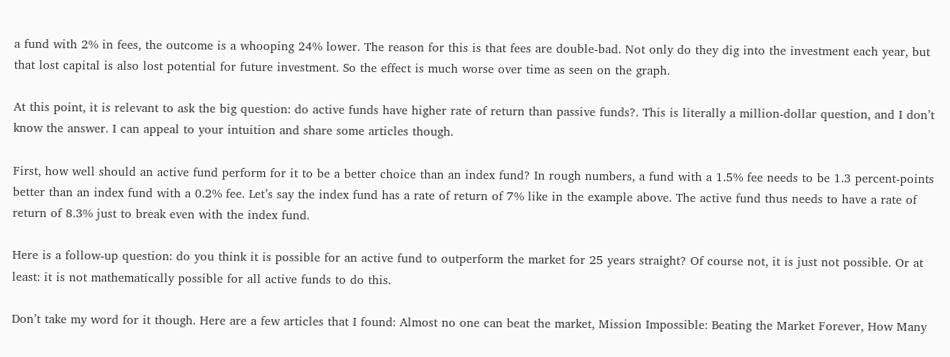a fund with 2% in fees, the outcome is a whooping 24% lower. The reason for this is that fees are double-bad. Not only do they dig into the investment each year, but that lost capital is also lost potential for future investment. So the effect is much worse over time as seen on the graph.

At this point, it is relevant to ask the big question: do active funds have higher rate of return than passive funds?. This is literally a million-dollar question, and I don’t know the answer. I can appeal to your intuition and share some articles though.

First, how well should an active fund perform for it to be a better choice than an index fund? In rough numbers, a fund with a 1.5% fee needs to be 1.3 percent-points better than an index fund with a 0.2% fee. Let’s say the index fund has a rate of return of 7% like in the example above. The active fund thus needs to have a rate of return of 8.3% just to break even with the index fund.

Here is a follow-up question: do you think it is possible for an active fund to outperform the market for 25 years straight? Of course not, it is just not possible. Or at least: it is not mathematically possible for all active funds to do this.

Don’t take my word for it though. Here are a few articles that I found: Almost no one can beat the market, Mission Impossible: Beating the Market Forever, How Many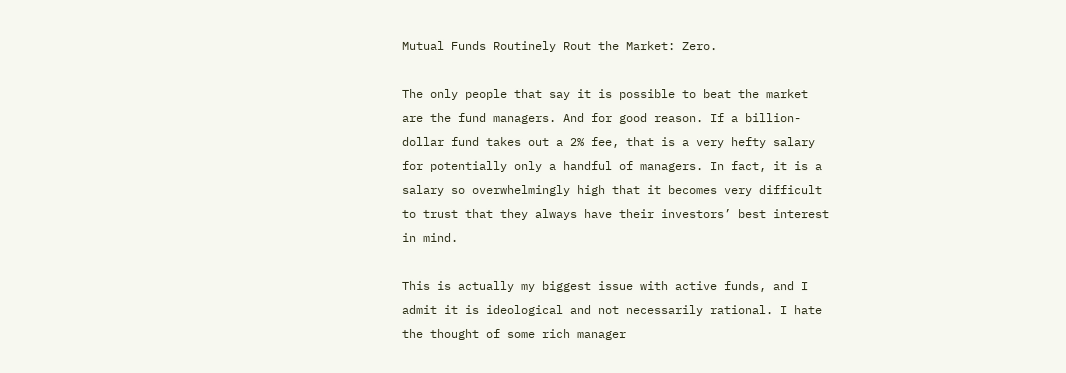Mutual Funds Routinely Rout the Market: Zero.

The only people that say it is possible to beat the market are the fund managers. And for good reason. If a billion-dollar fund takes out a 2% fee, that is a very hefty salary for potentially only a handful of managers. In fact, it is a salary so overwhelmingly high that it becomes very difficult to trust that they always have their investors’ best interest in mind.

This is actually my biggest issue with active funds, and I admit it is ideological and not necessarily rational. I hate the thought of some rich manager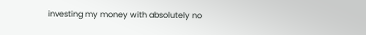investing my money with absolutely no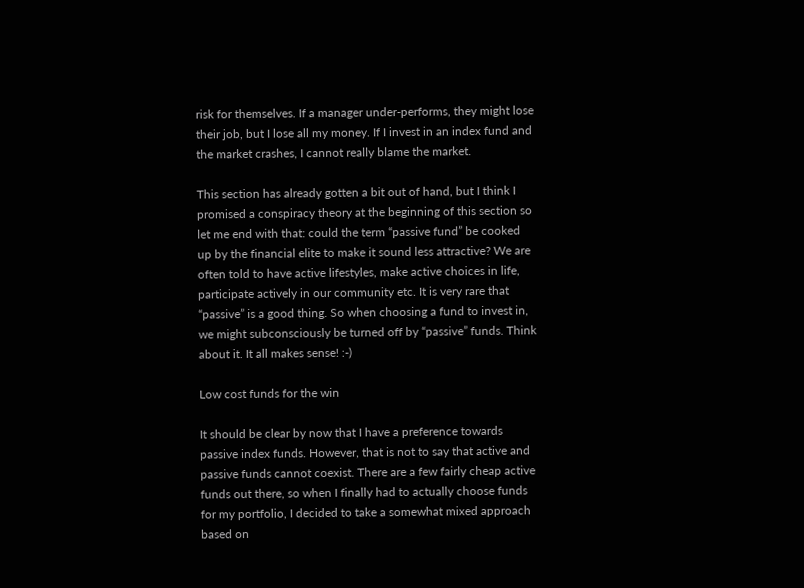risk for themselves. If a manager under-performs, they might lose their job, but I lose all my money. If I invest in an index fund and the market crashes, I cannot really blame the market.

This section has already gotten a bit out of hand, but I think I promised a conspiracy theory at the beginning of this section so let me end with that: could the term “passive fund” be cooked up by the financial elite to make it sound less attractive? We are often told to have active lifestyles, make active choices in life, participate actively in our community etc. It is very rare that “passive” is a good thing. So when choosing a fund to invest in, we might subconsciously be turned off by “passive” funds. Think about it. It all makes sense! :-)

Low cost funds for the win

It should be clear by now that I have a preference towards passive index funds. However, that is not to say that active and passive funds cannot coexist. There are a few fairly cheap active funds out there, so when I finally had to actually choose funds for my portfolio, I decided to take a somewhat mixed approach based on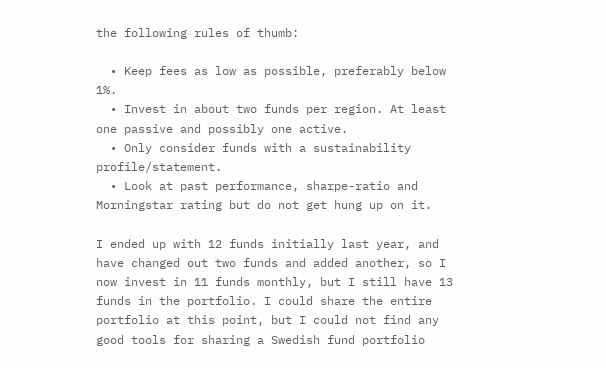the following rules of thumb:

  • Keep fees as low as possible, preferably below 1%.
  • Invest in about two funds per region. At least one passive and possibly one active.
  • Only consider funds with a sustainability profile/statement.
  • Look at past performance, sharpe-ratio and Morningstar rating but do not get hung up on it.

I ended up with 12 funds initially last year, and have changed out two funds and added another, so I now invest in 11 funds monthly, but I still have 13 funds in the portfolio. I could share the entire portfolio at this point, but I could not find any good tools for sharing a Swedish fund portfolio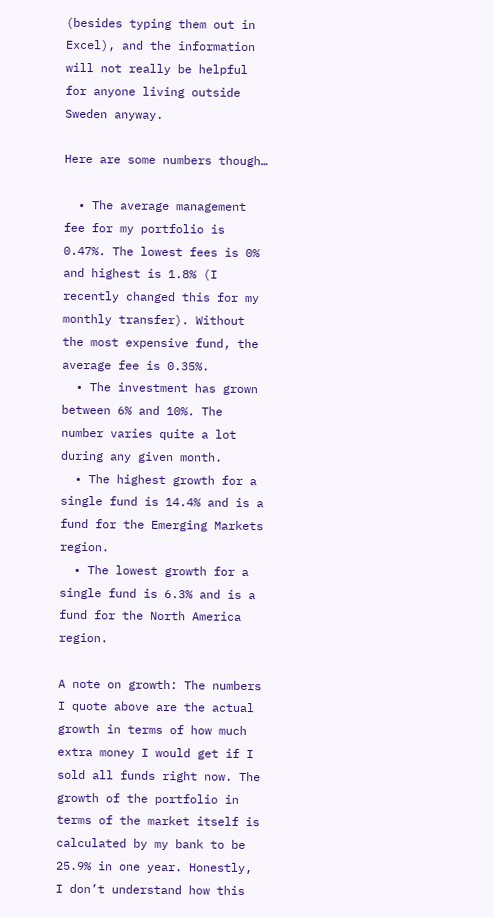(besides typing them out in Excel), and the information will not really be helpful for anyone living outside Sweden anyway.

Here are some numbers though…

  • The average management fee for my portfolio is 0.47%. The lowest fees is 0% and highest is 1.8% (I recently changed this for my monthly transfer). Without the most expensive fund, the average fee is 0.35%.
  • The investment has grown between 6% and 10%. The number varies quite a lot during any given month.
  • The highest growth for a single fund is 14.4% and is a fund for the Emerging Markets region.
  • The lowest growth for a single fund is 6.3% and is a fund for the North America region.

A note on growth: The numbers I quote above are the actual growth in terms of how much extra money I would get if I sold all funds right now. The growth of the portfolio in terms of the market itself is calculated by my bank to be 25.9% in one year. Honestly, I don’t understand how this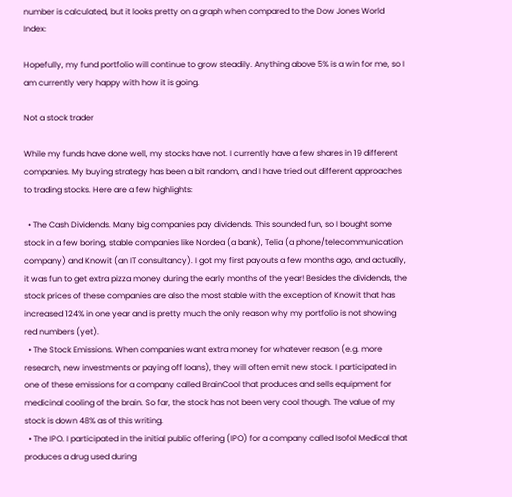number is calculated, but it looks pretty on a graph when compared to the Dow Jones World Index:

Hopefully, my fund portfolio will continue to grow steadily. Anything above 5% is a win for me, so I am currently very happy with how it is going.

Not a stock trader

While my funds have done well, my stocks have not. I currently have a few shares in 19 different companies. My buying strategy has been a bit random, and I have tried out different approaches to trading stocks. Here are a few highlights:

  • The Cash Dividends. Many big companies pay dividends. This sounded fun, so I bought some stock in a few boring, stable companies like Nordea (a bank), Telia (a phone/telecommunication company) and Knowit (an IT consultancy). I got my first payouts a few months ago, and actually, it was fun to get extra pizza money during the early months of the year! Besides the dividends, the stock prices of these companies are also the most stable with the exception of Knowit that has increased 124% in one year and is pretty much the only reason why my portfolio is not showing red numbers (yet).
  • The Stock Emissions. When companies want extra money for whatever reason (e.g. more research, new investments or paying off loans), they will often emit new stock. I participated in one of these emissions for a company called BrainCool that produces and sells equipment for medicinal cooling of the brain. So far, the stock has not been very cool though. The value of my stock is down 48% as of this writing.
  • The IPO. I participated in the initial public offering (IPO) for a company called Isofol Medical that produces a drug used during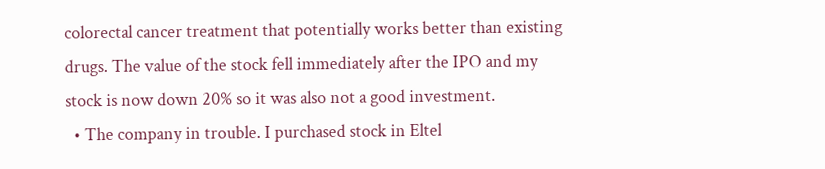colorectal cancer treatment that potentially works better than existing drugs. The value of the stock fell immediately after the IPO and my stock is now down 20% so it was also not a good investment.
  • The company in trouble. I purchased stock in Eltel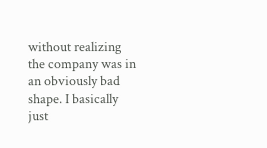without realizing the company was in an obviously bad shape. I basically just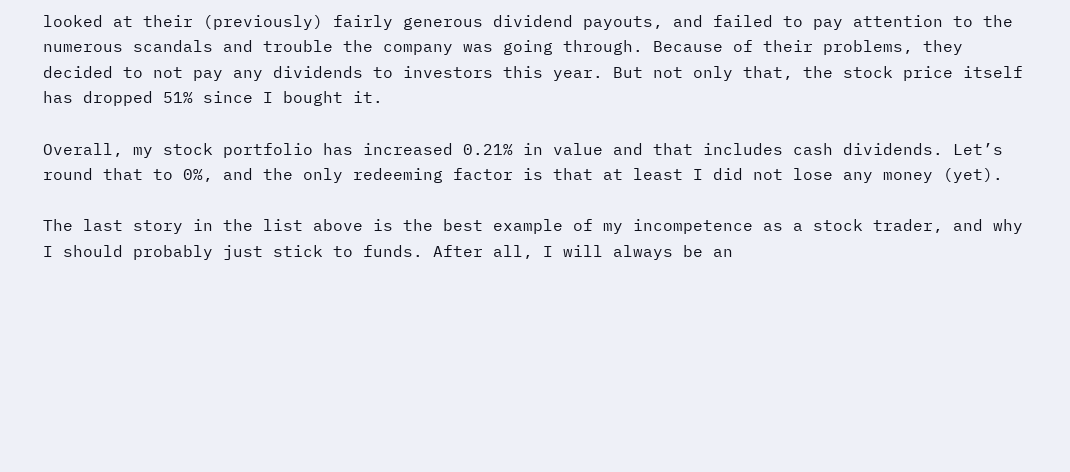looked at their (previously) fairly generous dividend payouts, and failed to pay attention to the numerous scandals and trouble the company was going through. Because of their problems, they decided to not pay any dividends to investors this year. But not only that, the stock price itself has dropped 51% since I bought it.

Overall, my stock portfolio has increased 0.21% in value and that includes cash dividends. Let’s round that to 0%, and the only redeeming factor is that at least I did not lose any money (yet).

The last story in the list above is the best example of my incompetence as a stock trader, and why I should probably just stick to funds. After all, I will always be an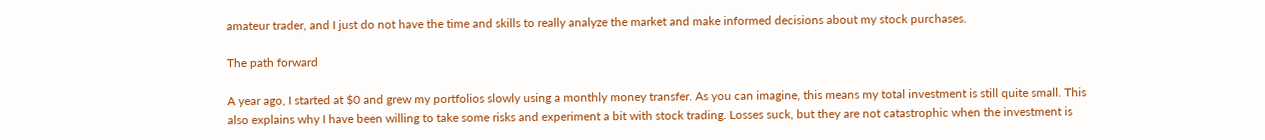amateur trader, and I just do not have the time and skills to really analyze the market and make informed decisions about my stock purchases.

The path forward

A year ago, I started at $0 and grew my portfolios slowly using a monthly money transfer. As you can imagine, this means my total investment is still quite small. This also explains why I have been willing to take some risks and experiment a bit with stock trading. Losses suck, but they are not catastrophic when the investment is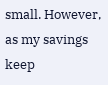small. However, as my savings keep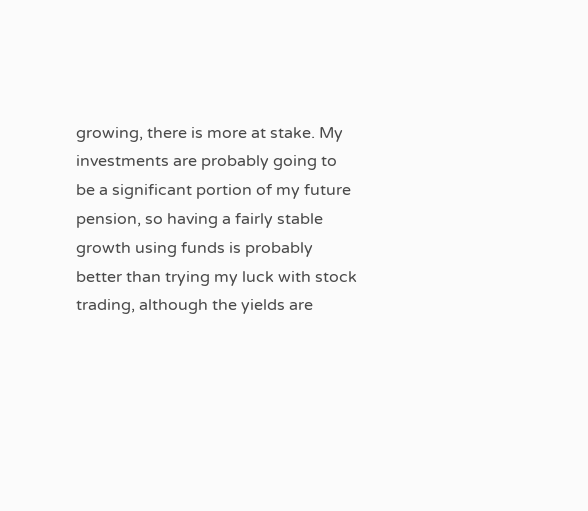growing, there is more at stake. My investments are probably going to be a significant portion of my future pension, so having a fairly stable growth using funds is probably better than trying my luck with stock trading, although the yields are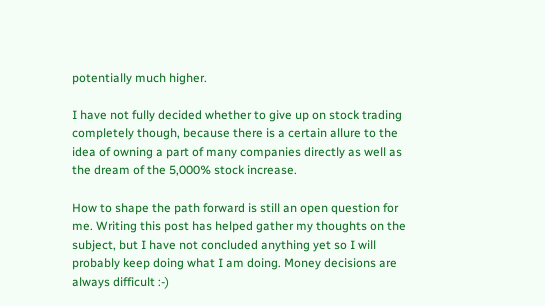potentially much higher.

I have not fully decided whether to give up on stock trading completely though, because there is a certain allure to the idea of owning a part of many companies directly as well as the dream of the 5,000% stock increase.

How to shape the path forward is still an open question for me. Writing this post has helped gather my thoughts on the subject, but I have not concluded anything yet so I will probably keep doing what I am doing. Money decisions are always difficult :-)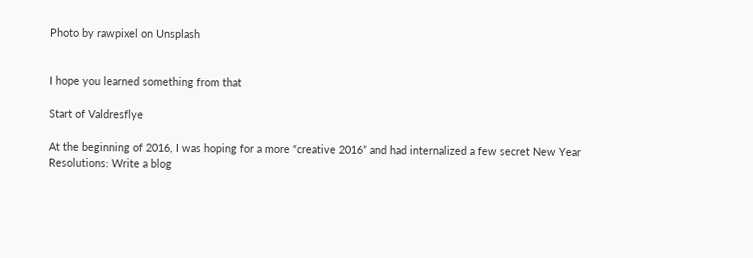Photo by rawpixel on Unsplash


I hope you learned something from that

Start of Valdresflye

At the beginning of 2016, I was hoping for a more “creative 2016” and had internalized a few secret New Year Resolutions: Write a blog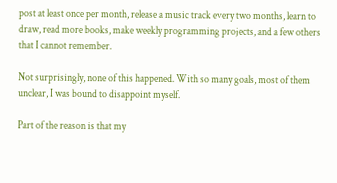post at least once per month, release a music track every two months, learn to draw, read more books, make weekly programming projects, and a few others that I cannot remember.

Not surprisingly, none of this happened. With so many goals, most of them unclear, I was bound to disappoint myself.

Part of the reason is that my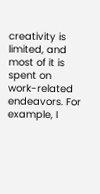creativity is limited, and most of it is spent on work-related endeavors. For example, I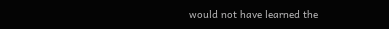would not have learned the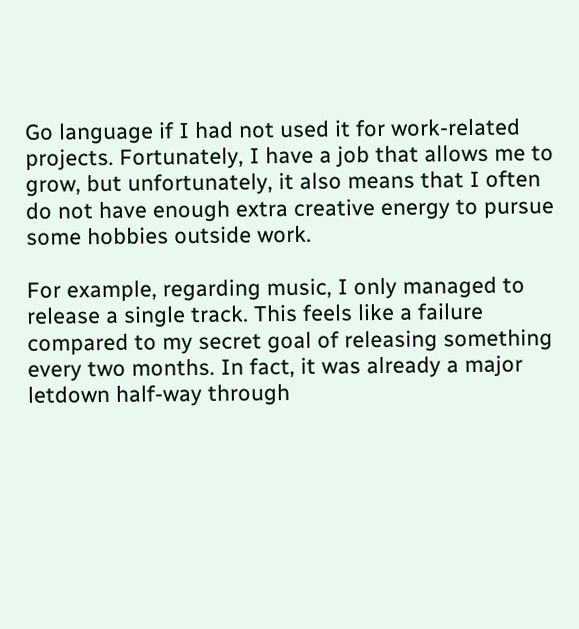Go language if I had not used it for work-related projects. Fortunately, I have a job that allows me to grow, but unfortunately, it also means that I often do not have enough extra creative energy to pursue some hobbies outside work.

For example, regarding music, I only managed to release a single track. This feels like a failure compared to my secret goal of releasing something every two months. In fact, it was already a major letdown half-way through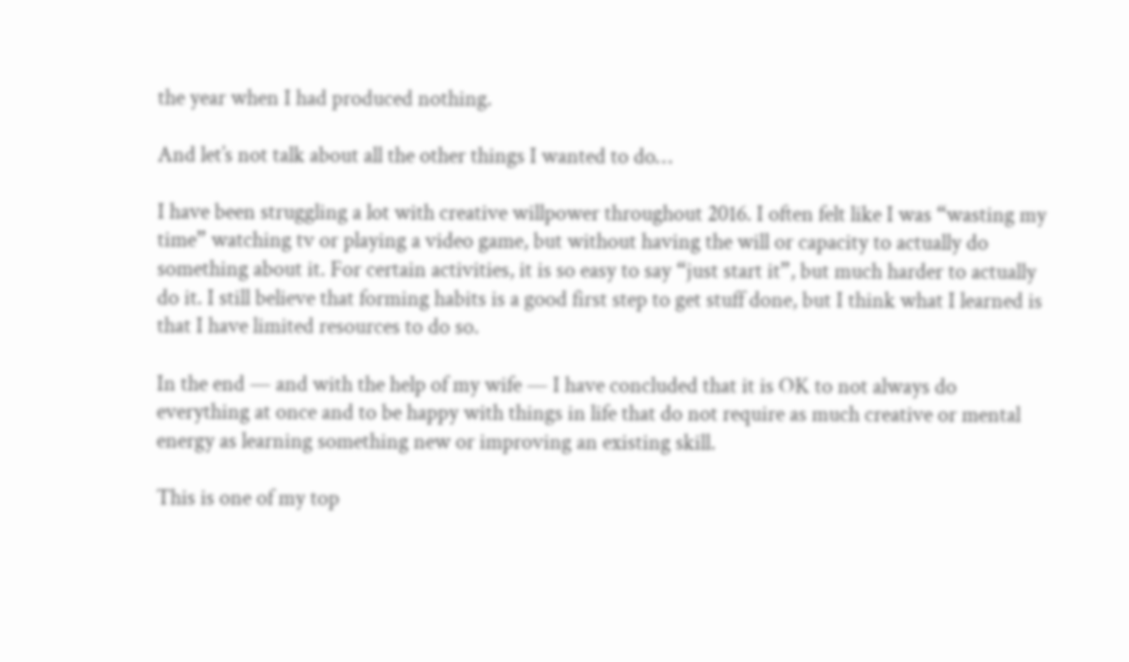the year when I had produced nothing.

And let’s not talk about all the other things I wanted to do…

I have been struggling a lot with creative willpower throughout 2016. I often felt like I was “wasting my time” watching tv or playing a video game, but without having the will or capacity to actually do something about it. For certain activities, it is so easy to say “just start it”, but much harder to actually do it. I still believe that forming habits is a good first step to get stuff done, but I think what I learned is that I have limited resources to do so.

In the end — and with the help of my wife — I have concluded that it is OK to not always do everything at once and to be happy with things in life that do not require as much creative or mental energy as learning something new or improving an existing skill.

This is one of my top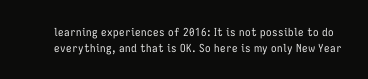learning experiences of 2016: It is not possible to do everything, and that is OK. So here is my only New Year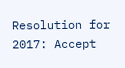Resolution for 2017: Accept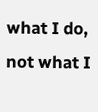what I do, not what I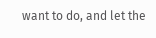want to do, and let the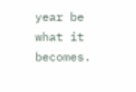year be what it becomes.